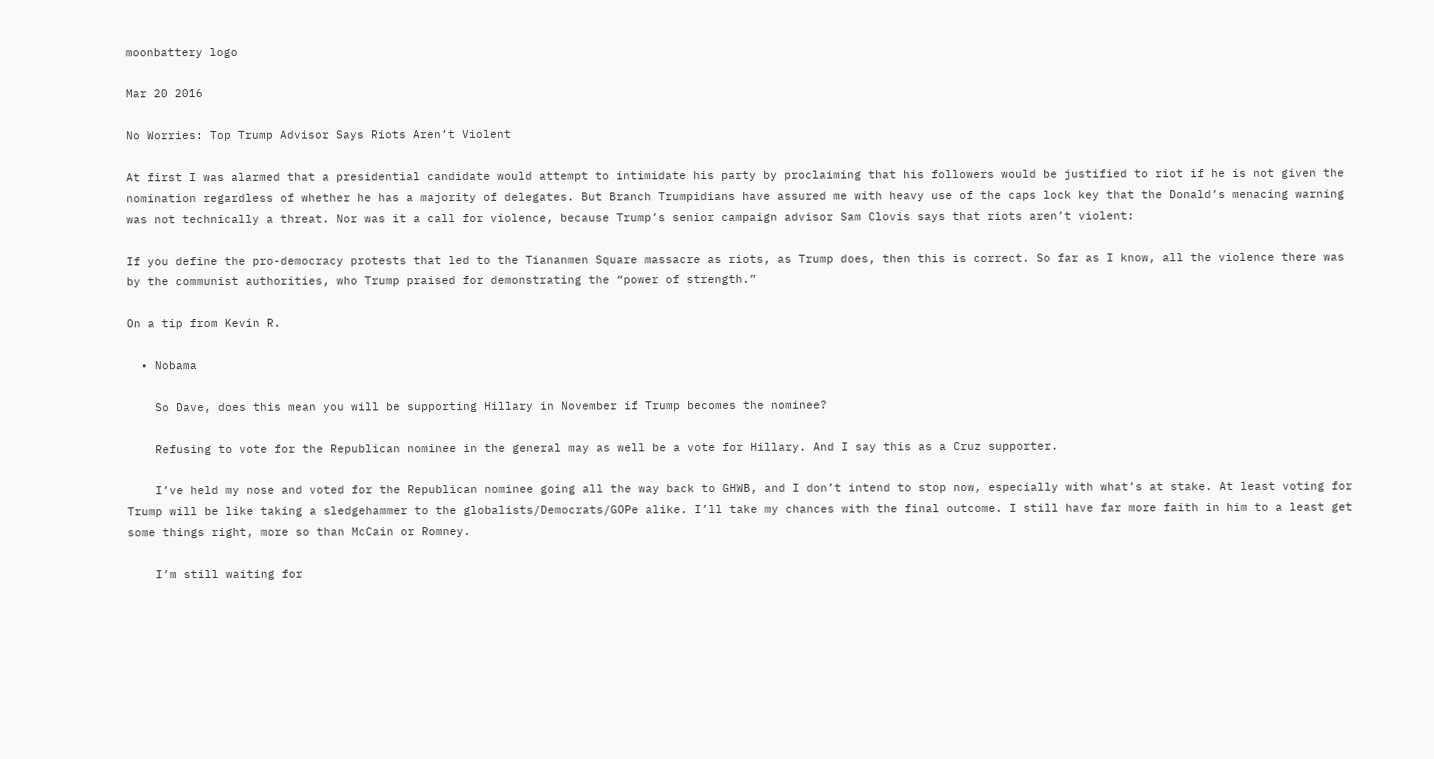moonbattery logo

Mar 20 2016

No Worries: Top Trump Advisor Says Riots Aren’t Violent

At first I was alarmed that a presidential candidate would attempt to intimidate his party by proclaiming that his followers would be justified to riot if he is not given the nomination regardless of whether he has a majority of delegates. But Branch Trumpidians have assured me with heavy use of the caps lock key that the Donald’s menacing warning was not technically a threat. Nor was it a call for violence, because Trump’s senior campaign advisor Sam Clovis says that riots aren’t violent:

If you define the pro-democracy protests that led to the Tiananmen Square massacre as riots, as Trump does, then this is correct. So far as I know, all the violence there was by the communist authorities, who Trump praised for demonstrating the “power of strength.”

On a tip from Kevin R.

  • Nobama

    So Dave, does this mean you will be supporting Hillary in November if Trump becomes the nominee?

    Refusing to vote for the Republican nominee in the general may as well be a vote for Hillary. And I say this as a Cruz supporter.

    I’ve held my nose and voted for the Republican nominee going all the way back to GHWB, and I don’t intend to stop now, especially with what’s at stake. At least voting for Trump will be like taking a sledgehammer to the globalists/Democrats/GOPe alike. I’ll take my chances with the final outcome. I still have far more faith in him to a least get some things right, more so than McCain or Romney.

    I’m still waiting for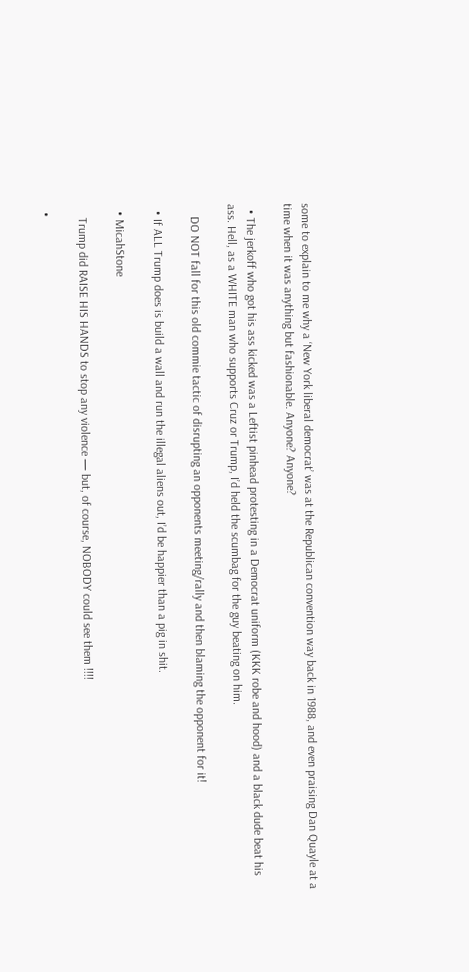some to explain to me why a ‘New York liberal democrat’ was at the Republican convention way back in 1988, and even praising Dan Quayle at a time when it was anything but fashionable. Anyone? Anyone?

  • The jerkoff who got his ass kicked was a Leftist pinhead protesting in a Democrat uniform (KKK robe and hood) and a black dude beat his ass. Hell, as a WHITE man who supports Cruz or Trump, I’d held the scumbag for the guy beating on him.

    DO NOT fall for this old commie tactic of disrupting an opponents meeting/rally and then blaming the opponent for it!

  • If ALL Trump does is build a wall and run the illegal aliens out, I’d be happier than a pig in shit.

  • MicahStone

    Trump did RAISE HIS HANDS to stop any violence — but, of course, NOBODY could see them !!!!

  •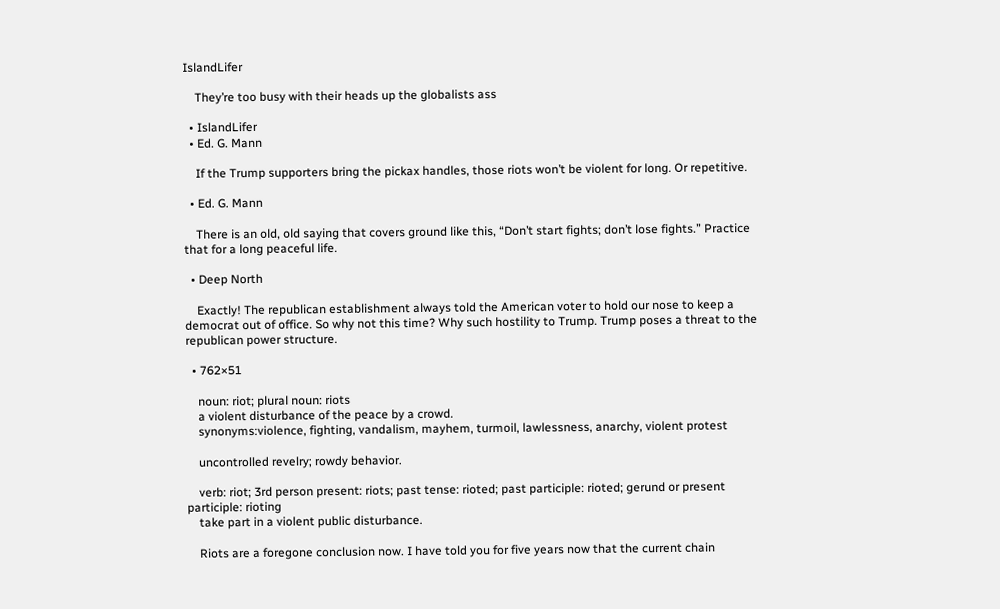IslandLifer

    They’re too busy with their heads up the globalists ass

  • IslandLifer
  • Ed. G. Mann

    If the Trump supporters bring the pickax handles, those riots won’t be violent for long. Or repetitive.

  • Ed. G. Mann

    There is an old, old saying that covers ground like this, “Don’t start fights; don’t lose fights.” Practice that for a long peaceful life.

  • Deep North

    Exactly! The republican establishment always told the American voter to hold our nose to keep a democrat out of office. So why not this time? Why such hostility to Trump. Trump poses a threat to the republican power structure.

  • 762×51

    noun: riot; plural noun: riots
    a violent disturbance of the peace by a crowd.
    synonyms:violence, fighting, vandalism, mayhem, turmoil, lawlessness, anarchy, violent protest

    uncontrolled revelry; rowdy behavior.

    verb: riot; 3rd person present: riots; past tense: rioted; past participle: rioted; gerund or present participle: rioting
    take part in a violent public disturbance.

    Riots are a foregone conclusion now. I have told you for five years now that the current chain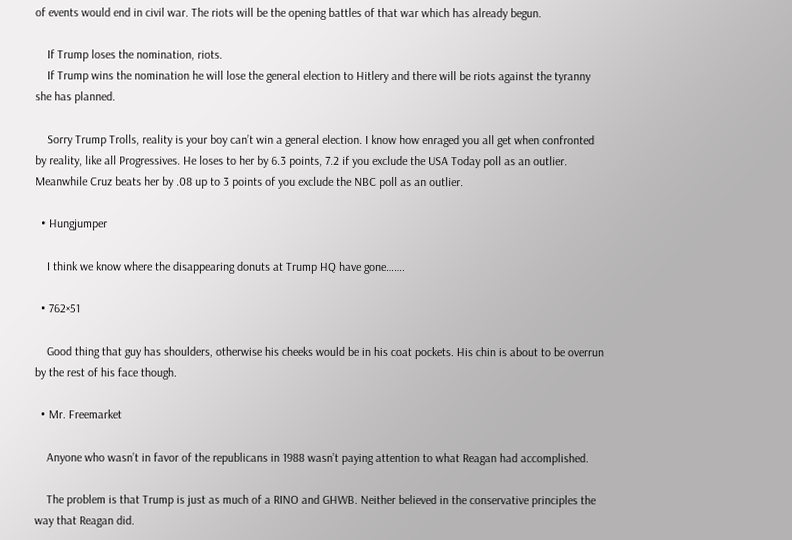of events would end in civil war. The riots will be the opening battles of that war which has already begun.

    If Trump loses the nomination, riots.
    If Trump wins the nomination he will lose the general election to Hitlery and there will be riots against the tyranny she has planned.

    Sorry Trump Trolls, reality is your boy can’t win a general election. I know how enraged you all get when confronted by reality, like all Progressives. He loses to her by 6.3 points, 7.2 if you exclude the USA Today poll as an outlier. Meanwhile Cruz beats her by .08 up to 3 points of you exclude the NBC poll as an outlier.

  • Hungjumper

    I think we know where the disappearing donuts at Trump HQ have gone…….

  • 762×51

    Good thing that guy has shoulders, otherwise his cheeks would be in his coat pockets. His chin is about to be overrun by the rest of his face though.

  • Mr. Freemarket

    Anyone who wasn’t in favor of the republicans in 1988 wasn’t paying attention to what Reagan had accomplished.

    The problem is that Trump is just as much of a RINO and GHWB. Neither believed in the conservative principles the way that Reagan did.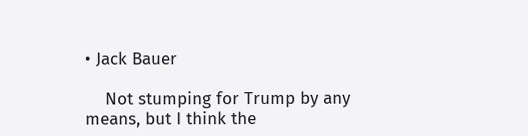• Jack Bauer

    Not stumping for Trump by any means, but I think the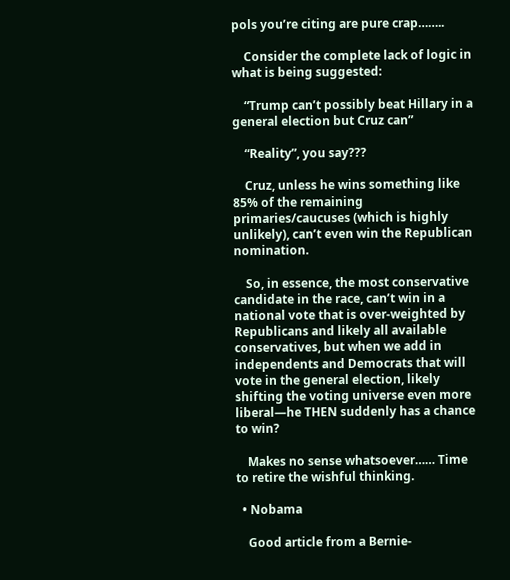pols you’re citing are pure crap……..

    Consider the complete lack of logic in what is being suggested:

    “Trump can’t possibly beat Hillary in a general election but Cruz can”

    “Reality”, you say???

    Cruz, unless he wins something like 85% of the remaining primaries/caucuses (which is highly unlikely), can’t even win the Republican nomination.

    So, in essence, the most conservative candidate in the race, can’t win in a national vote that is over-weighted by Republicans and likely all available conservatives, but when we add in independents and Democrats that will vote in the general election, likely shifting the voting universe even more liberal—he THEN suddenly has a chance to win?

    Makes no sense whatsoever…… Time to retire the wishful thinking.

  • Nobama

    Good article from a Bernie-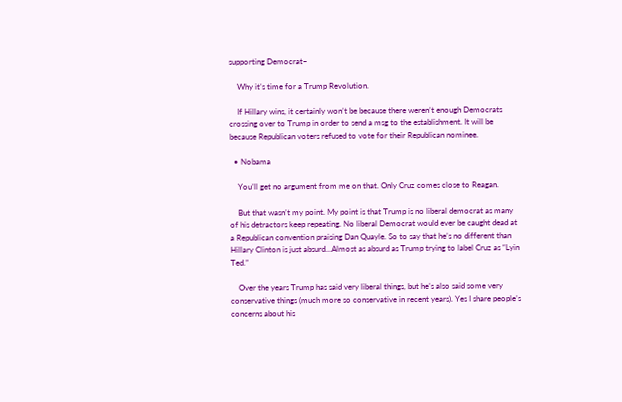supporting Democrat–

    Why it’s time for a Trump Revolution.

    If Hillary wins, it certainly won’t be because there weren’t enough Democrats crossing over to Trump in order to send a msg to the establishment. It will be because Republican voters refused to vote for their Republican nominee.

  • Nobama

    You’ll get no argument from me on that. Only Cruz comes close to Reagan.

    But that wasn’t my point. My point is that Trump is no liberal democrat as many of his detractors keep repeating. No liberal Democrat would ever be caught dead at a Republican convention praising Dan Quayle. So to say that he’s no different than Hillary Clinton is just absurd…Almost as absurd as Trump trying to label Cruz as “Lyin Ted.”

    Over the years Trump has said very liberal things, but he’s also said some very conservative things (much more so conservative in recent years). Yes I share people’s concerns about his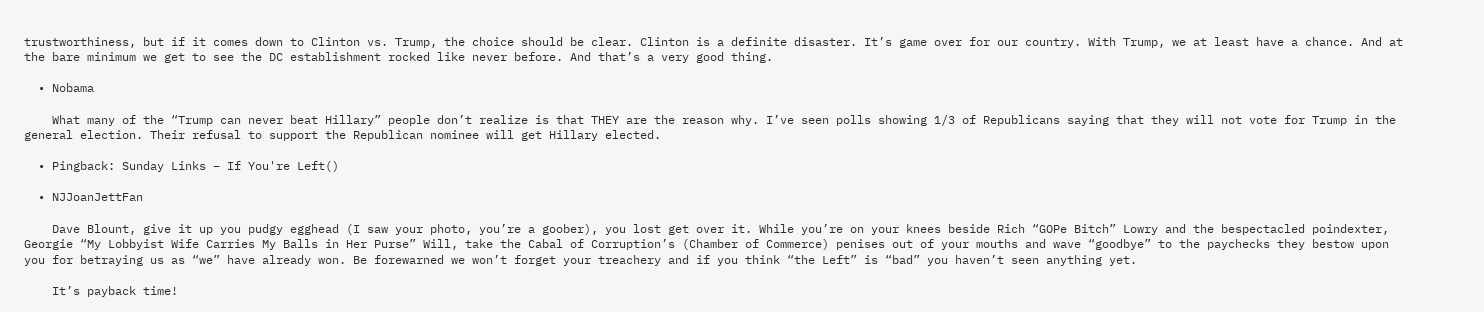trustworthiness, but if it comes down to Clinton vs. Trump, the choice should be clear. Clinton is a definite disaster. It’s game over for our country. With Trump, we at least have a chance. And at the bare minimum we get to see the DC establishment rocked like never before. And that’s a very good thing.

  • Nobama

    What many of the “Trump can never beat Hillary” people don’t realize is that THEY are the reason why. I’ve seen polls showing 1/3 of Republicans saying that they will not vote for Trump in the general election. Their refusal to support the Republican nominee will get Hillary elected.

  • Pingback: Sunday Links – If You're Left()

  • NJJoanJettFan

    Dave Blount, give it up you pudgy egghead (I saw your photo, you’re a goober), you lost get over it. While you’re on your knees beside Rich “GOPe Bitch” Lowry and the bespectacled poindexter, Georgie “My Lobbyist Wife Carries My Balls in Her Purse” Will, take the Cabal of Corruption’s (Chamber of Commerce) penises out of your mouths and wave “goodbye” to the paychecks they bestow upon you for betraying us as “we” have already won. Be forewarned we won’t forget your treachery and if you think “the Left” is “bad” you haven’t seen anything yet.

    It’s payback time!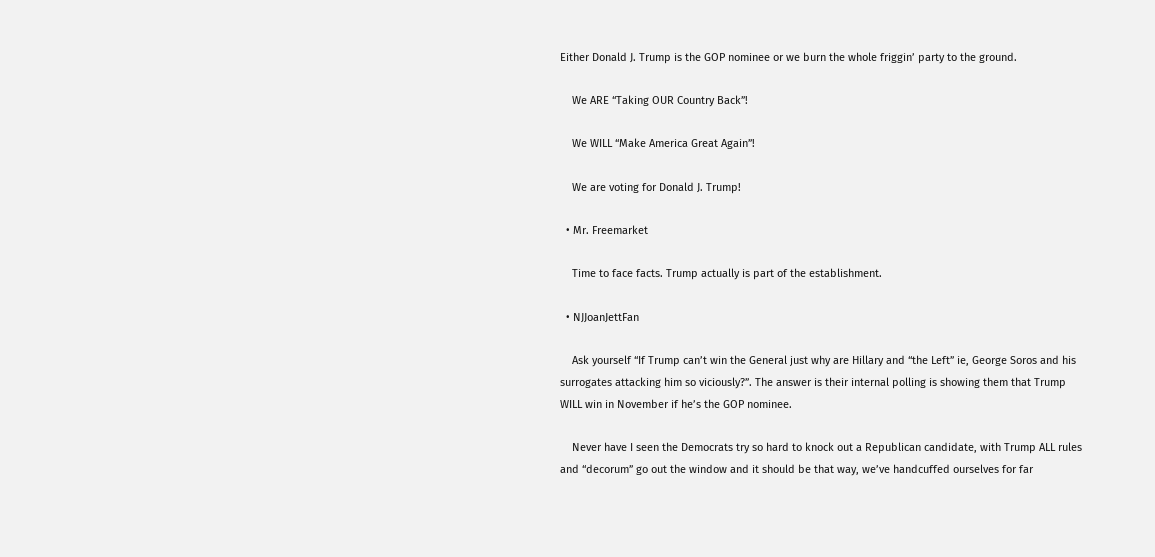Either Donald J. Trump is the GOP nominee or we burn the whole friggin’ party to the ground.

    We ARE “Taking OUR Country Back”!

    We WILL “Make America Great Again”!

    We are voting for Donald J. Trump!

  • Mr. Freemarket

    Time to face facts. Trump actually is part of the establishment.

  • NJJoanJettFan

    Ask yourself “If Trump can’t win the General just why are Hillary and “the Left” ie, George Soros and his surrogates attacking him so viciously?”. The answer is their internal polling is showing them that Trump WILL win in November if he’s the GOP nominee.

    Never have I seen the Democrats try so hard to knock out a Republican candidate, with Trump ALL rules and “decorum” go out the window and it should be that way, we’ve handcuffed ourselves for far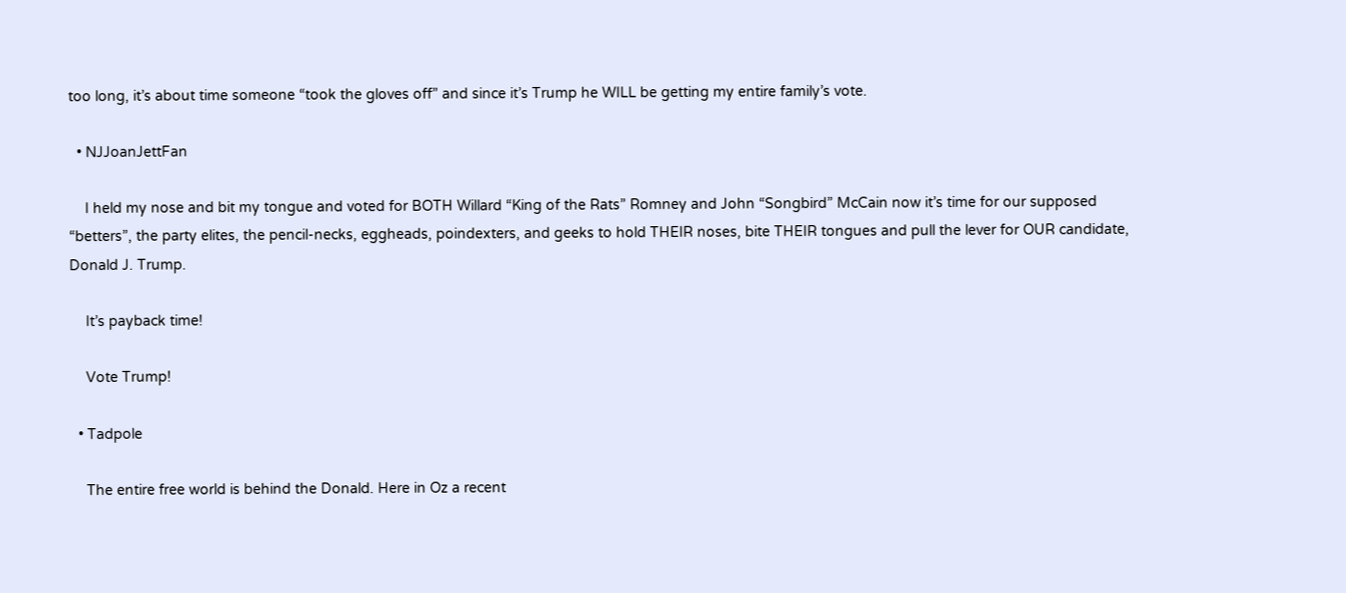too long, it’s about time someone “took the gloves off” and since it’s Trump he WILL be getting my entire family’s vote.

  • NJJoanJettFan

    I held my nose and bit my tongue and voted for BOTH Willard “King of the Rats” Romney and John “Songbird” McCain now it’s time for our supposed “betters”, the party elites, the pencil-necks, eggheads, poindexters, and geeks to hold THEIR noses, bite THEIR tongues and pull the lever for OUR candidate, Donald J. Trump.

    It’s payback time!

    Vote Trump!

  • Tadpole

    The entire free world is behind the Donald. Here in Oz a recent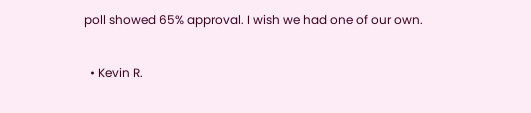poll showed 65% approval. I wish we had one of our own.

  • Kevin R.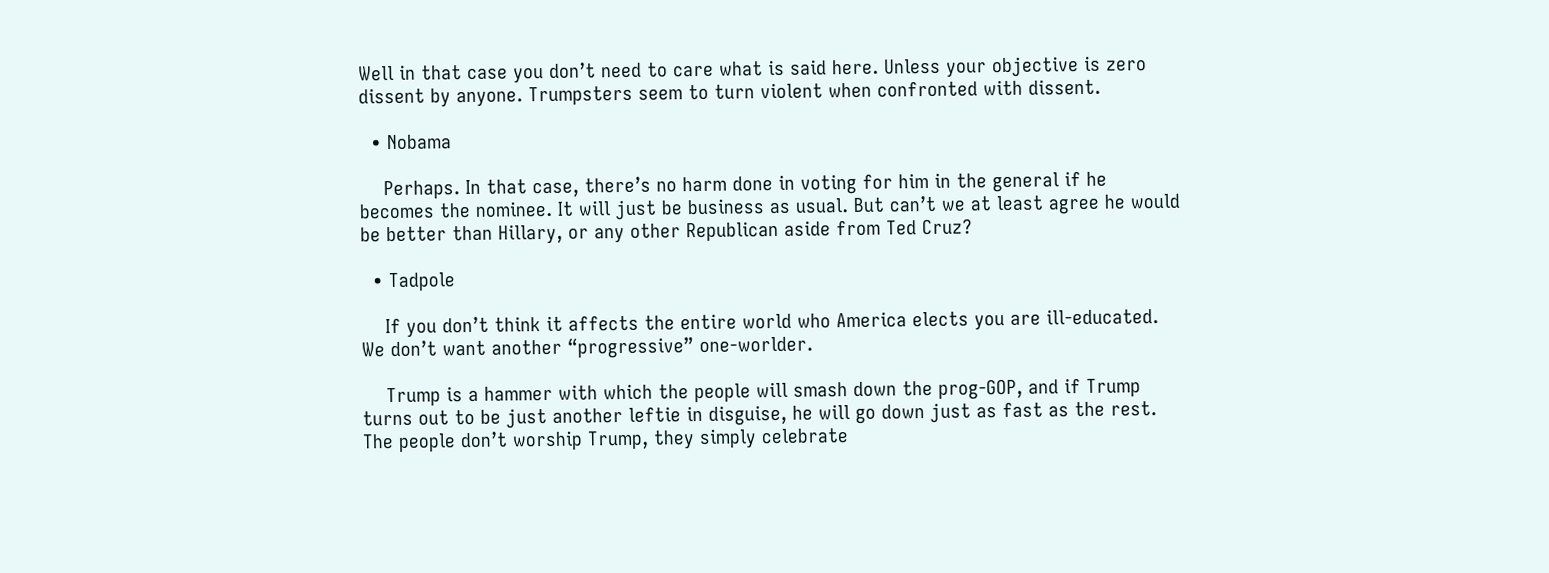Well in that case you don’t need to care what is said here. Unless your objective is zero dissent by anyone. Trumpsters seem to turn violent when confronted with dissent.

  • Nobama

    Perhaps. In that case, there’s no harm done in voting for him in the general if he becomes the nominee. It will just be business as usual. But can’t we at least agree he would be better than Hillary, or any other Republican aside from Ted Cruz?

  • Tadpole

    If you don’t think it affects the entire world who America elects you are ill-educated. We don’t want another “progressive” one-worlder.

    Trump is a hammer with which the people will smash down the prog-GOP, and if Trump turns out to be just another leftie in disguise, he will go down just as fast as the rest. The people don’t worship Trump, they simply celebrate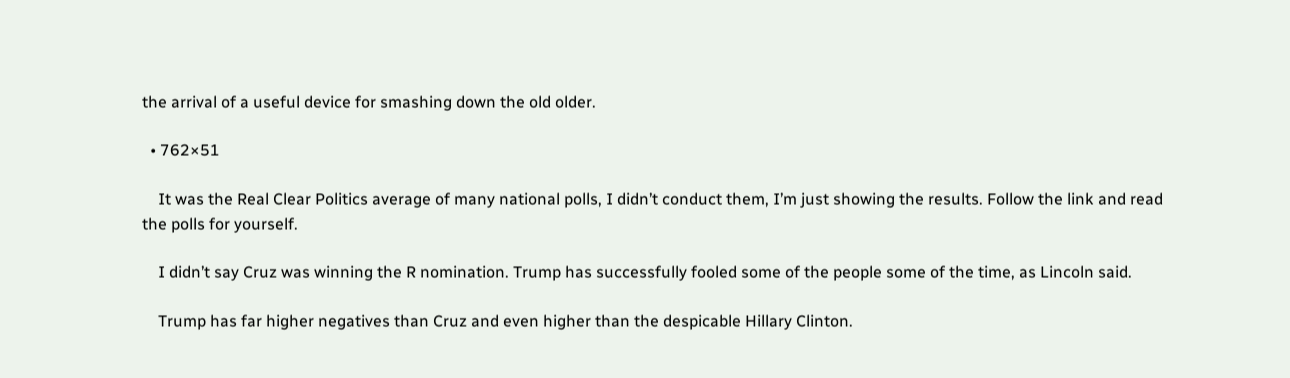the arrival of a useful device for smashing down the old older.

  • 762×51

    It was the Real Clear Politics average of many national polls, I didn’t conduct them, I’m just showing the results. Follow the link and read the polls for yourself.

    I didn’t say Cruz was winning the R nomination. Trump has successfully fooled some of the people some of the time, as Lincoln said.

    Trump has far higher negatives than Cruz and even higher than the despicable Hillary Clinton.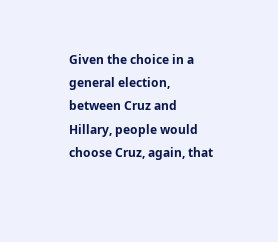Given the choice in a general election, between Cruz and Hillary, people would choose Cruz, again, that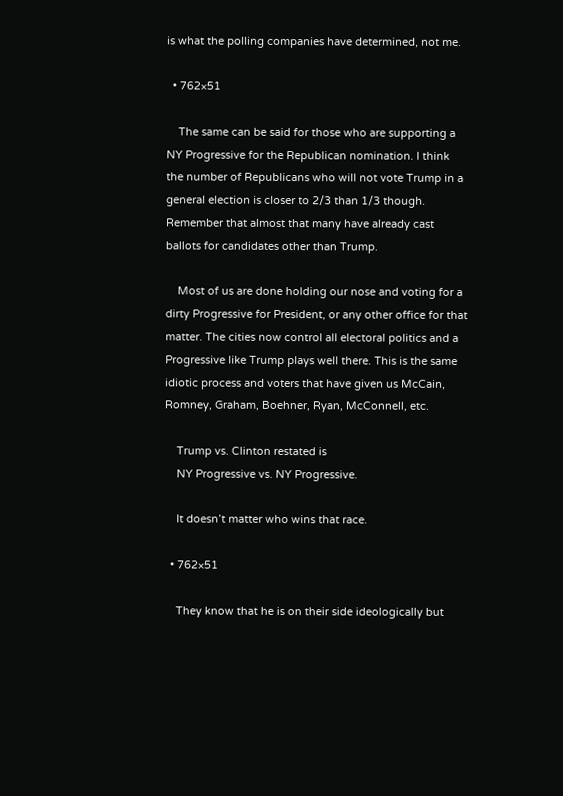is what the polling companies have determined, not me.

  • 762×51

    The same can be said for those who are supporting a NY Progressive for the Republican nomination. I think the number of Republicans who will not vote Trump in a general election is closer to 2/3 than 1/3 though. Remember that almost that many have already cast ballots for candidates other than Trump.

    Most of us are done holding our nose and voting for a dirty Progressive for President, or any other office for that matter. The cities now control all electoral politics and a Progressive like Trump plays well there. This is the same idiotic process and voters that have given us McCain, Romney, Graham, Boehner, Ryan, McConnell, etc.

    Trump vs. Clinton restated is
    NY Progressive vs. NY Progressive.

    It doesn’t matter who wins that race.

  • 762×51

    They know that he is on their side ideologically but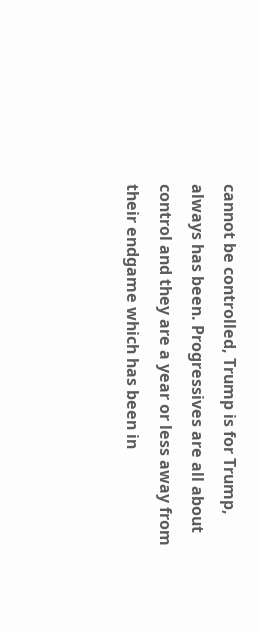cannot be controlled, Trump is for Trump, always has been. Progressives are all about control and they are a year or less away from their endgame which has been in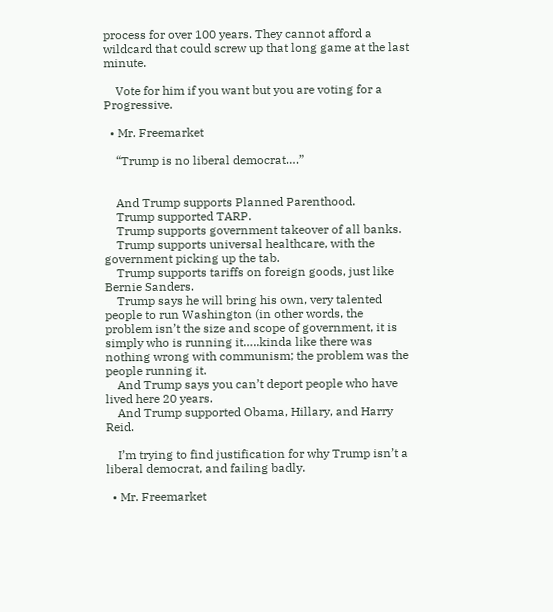process for over 100 years. They cannot afford a wildcard that could screw up that long game at the last minute.

    Vote for him if you want but you are voting for a Progressive.

  • Mr. Freemarket

    “Trump is no liberal democrat….”


    And Trump supports Planned Parenthood.
    Trump supported TARP.
    Trump supports government takeover of all banks.
    Trump supports universal healthcare, with the government picking up the tab.
    Trump supports tariffs on foreign goods, just like Bernie Sanders.
    Trump says he will bring his own, very talented people to run Washington (in other words, the problem isn’t the size and scope of government, it is simply who is running it…..kinda like there was nothing wrong with communism; the problem was the people running it.
    And Trump says you can’t deport people who have lived here 20 years.
    And Trump supported Obama, Hillary, and Harry Reid.

    I’m trying to find justification for why Trump isn’t a liberal democrat, and failing badly.

  • Mr. Freemarket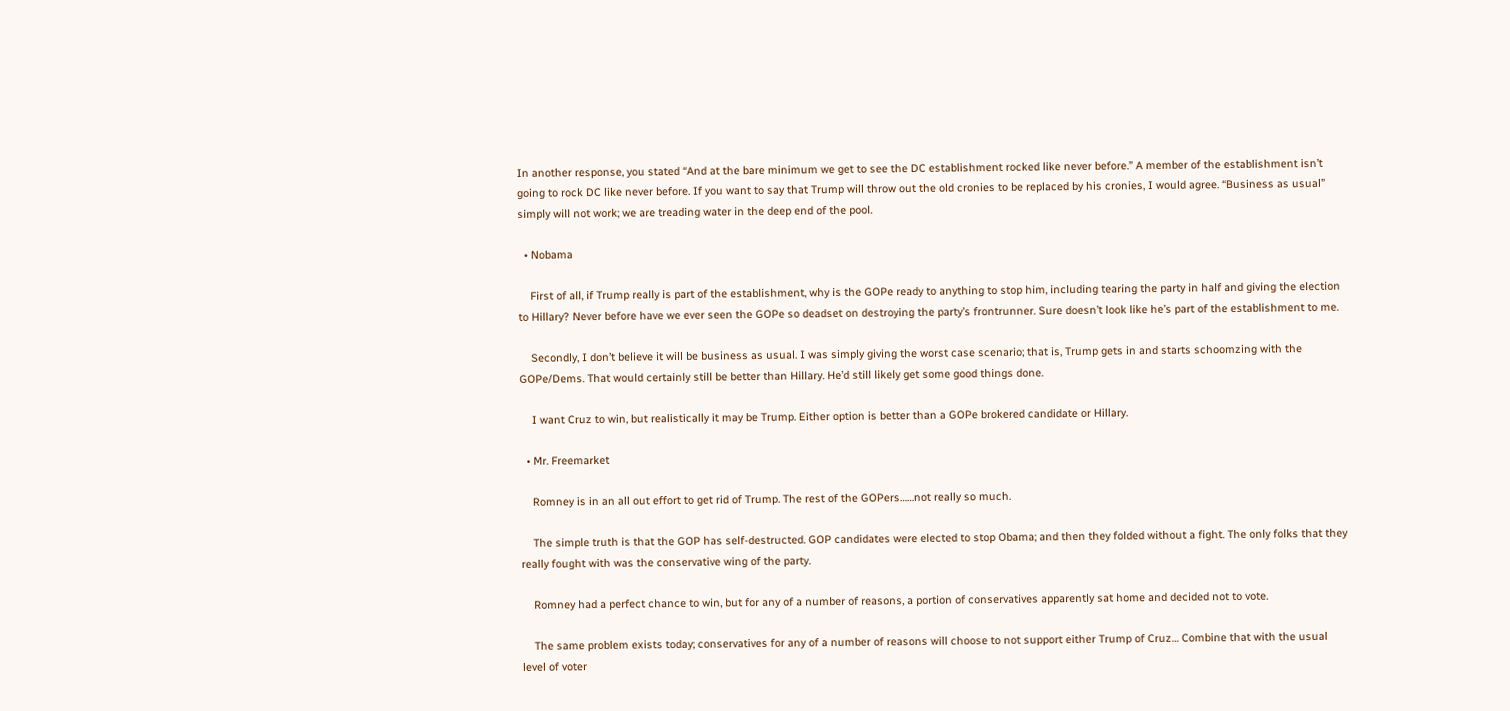In another response, you stated “And at the bare minimum we get to see the DC establishment rocked like never before.” A member of the establishment isn’t going to rock DC like never before. If you want to say that Trump will throw out the old cronies to be replaced by his cronies, I would agree. “Business as usual” simply will not work; we are treading water in the deep end of the pool.

  • Nobama

    First of all, if Trump really is part of the establishment, why is the GOPe ready to anything to stop him, including tearing the party in half and giving the election to Hillary? Never before have we ever seen the GOPe so deadset on destroying the party’s frontrunner. Sure doesn’t look like he’s part of the establishment to me.

    Secondly, I don’t believe it will be business as usual. I was simply giving the worst case scenario; that is, Trump gets in and starts schoomzing with the GOPe/Dems. That would certainly still be better than Hillary. He’d still likely get some good things done.

    I want Cruz to win, but realistically it may be Trump. Either option is better than a GOPe brokered candidate or Hillary.

  • Mr. Freemarket

    Romney is in an all out effort to get rid of Trump. The rest of the GOPers……not really so much.

    The simple truth is that the GOP has self-destructed. GOP candidates were elected to stop Obama; and then they folded without a fight. The only folks that they really fought with was the conservative wing of the party.

    Romney had a perfect chance to win, but for any of a number of reasons, a portion of conservatives apparently sat home and decided not to vote.

    The same problem exists today; conservatives for any of a number of reasons will choose to not support either Trump of Cruz… Combine that with the usual level of voter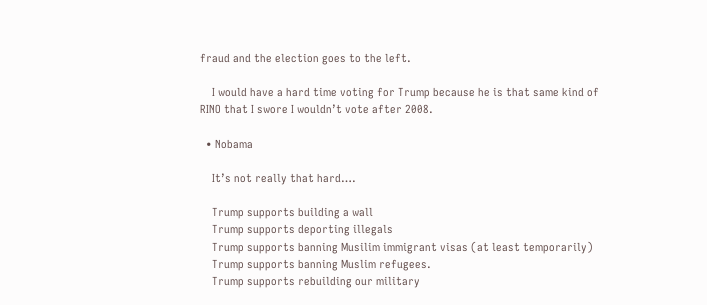fraud and the election goes to the left.

    I would have a hard time voting for Trump because he is that same kind of RINO that I swore I wouldn’t vote after 2008.

  • Nobama

    It’s not really that hard….

    Trump supports building a wall
    Trump supports deporting illegals
    Trump supports banning Musilim immigrant visas (at least temporarily)
    Trump supports banning Muslim refugees.
    Trump supports rebuilding our military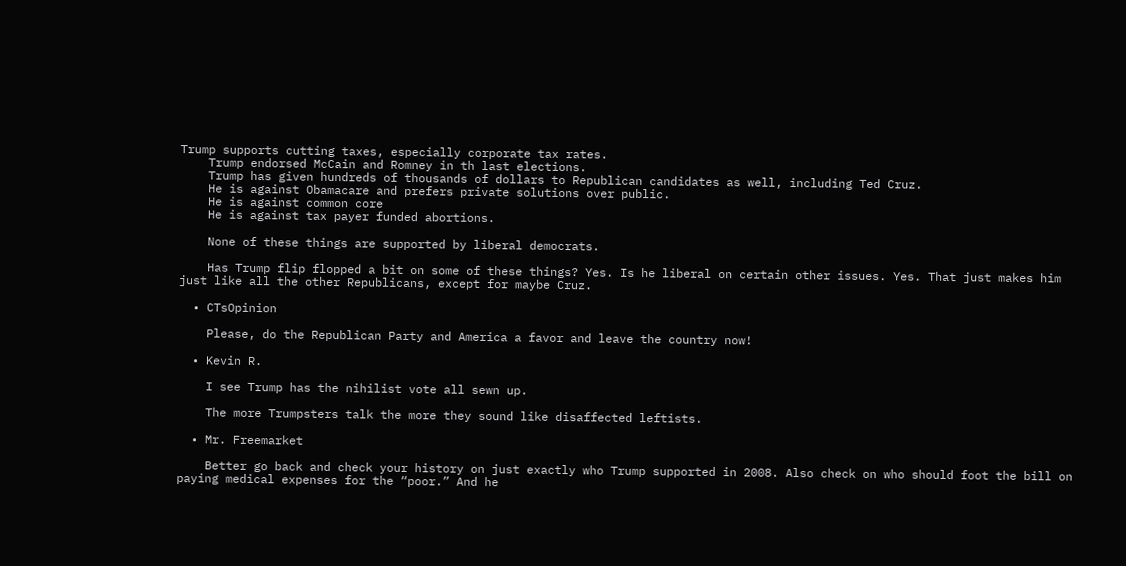Trump supports cutting taxes, especially corporate tax rates.
    Trump endorsed McCain and Romney in th last elections.
    Trump has given hundreds of thousands of dollars to Republican candidates as well, including Ted Cruz.
    He is against Obamacare and prefers private solutions over public.
    He is against common core
    He is against tax payer funded abortions.

    None of these things are supported by liberal democrats.

    Has Trump flip flopped a bit on some of these things? Yes. Is he liberal on certain other issues. Yes. That just makes him just like all the other Republicans, except for maybe Cruz.

  • CTsOpinion

    Please, do the Republican Party and America a favor and leave the country now!

  • Kevin R.

    I see Trump has the nihilist vote all sewn up.

    The more Trumpsters talk the more they sound like disaffected leftists.

  • Mr. Freemarket

    Better go back and check your history on just exactly who Trump supported in 2008. Also check on who should foot the bill on paying medical expenses for the “poor.” And he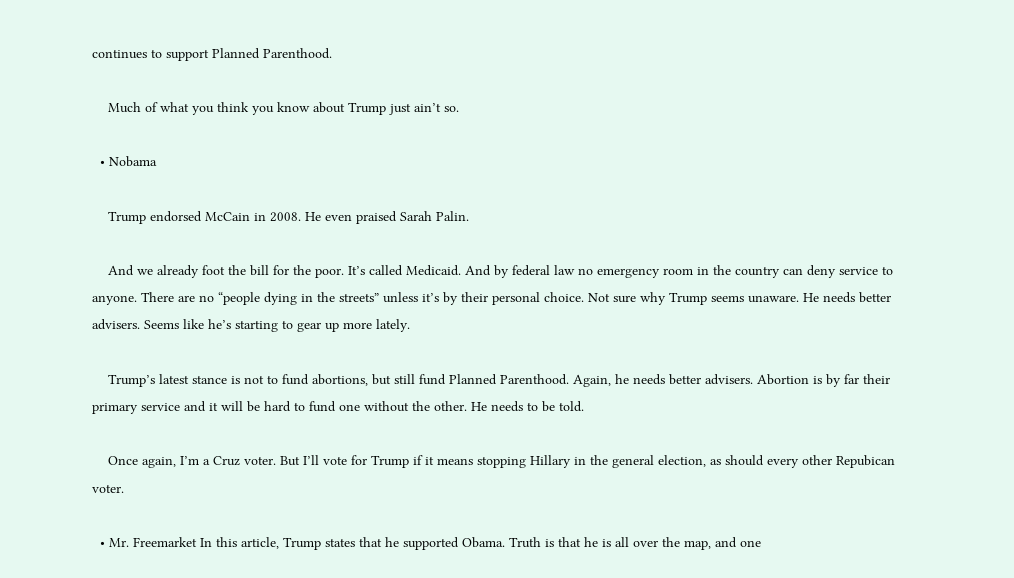continues to support Planned Parenthood.

    Much of what you think you know about Trump just ain’t so.

  • Nobama

    Trump endorsed McCain in 2008. He even praised Sarah Palin.

    And we already foot the bill for the poor. It’s called Medicaid. And by federal law no emergency room in the country can deny service to anyone. There are no “people dying in the streets” unless it’s by their personal choice. Not sure why Trump seems unaware. He needs better advisers. Seems like he’s starting to gear up more lately.

    Trump’s latest stance is not to fund abortions, but still fund Planned Parenthood. Again, he needs better advisers. Abortion is by far their primary service and it will be hard to fund one without the other. He needs to be told.

    Once again, I’m a Cruz voter. But I’ll vote for Trump if it means stopping Hillary in the general election, as should every other Repubican voter.

  • Mr. Freemarket In this article, Trump states that he supported Obama. Truth is that he is all over the map, and one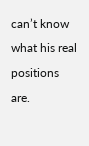can’t know what his real positions are.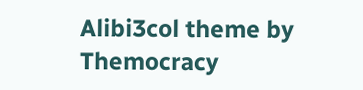Alibi3col theme by Themocracy